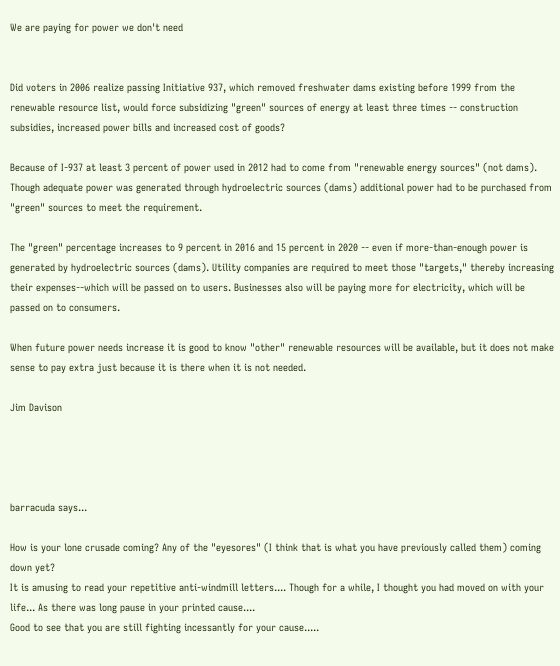We are paying for power we don't need


Did voters in 2006 realize passing Initiative 937, which removed freshwater dams existing before 1999 from the renewable resource list, would force subsidizing "green" sources of energy at least three times -- construction subsidies, increased power bills and increased cost of goods?

Because of I-937 at least 3 percent of power used in 2012 had to come from "renewable energy sources" (not dams). Though adequate power was generated through hydroelectric sources (dams) additional power had to be purchased from "green" sources to meet the requirement.

The "green" percentage increases to 9 percent in 2016 and 15 percent in 2020 -- even if more-than-enough power is generated by hydroelectric sources (dams). Utility companies are required to meet those "targets," thereby increasing their expenses--which will be passed on to users. Businesses also will be paying more for electricity, which will be passed on to consumers.

When future power needs increase it is good to know "other" renewable resources will be available, but it does not make sense to pay extra just because it is there when it is not needed.

Jim Davison




barracuda says...

How is your lone crusade coming? Any of the "eyesores" (I think that is what you have previously called them) coming down yet?
It is amusing to read your repetitive anti-windmill letters.... Though for a while, I thought you had moved on with your life... As there was long pause in your printed cause....
Good to see that you are still fighting incessantly for your cause.....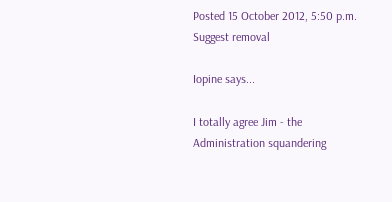Posted 15 October 2012, 5:50 p.m. Suggest removal

Iopine says...

I totally agree Jim - the Administration squandering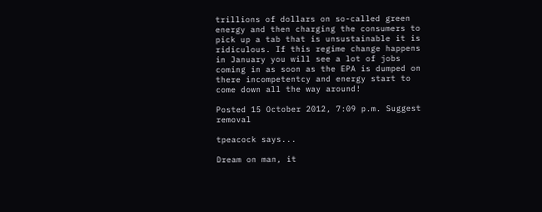trillions of dollars on so-called green energy and then charging the consumers to pick up a tab that is unsustainable it is ridiculous. If this regime change happens in January you will see a lot of jobs coming in as soon as the EPA is dumped on there incompetentcy and energy start to come down all the way around!

Posted 15 October 2012, 7:09 p.m. Suggest removal

tpeacock says...

Dream on man, it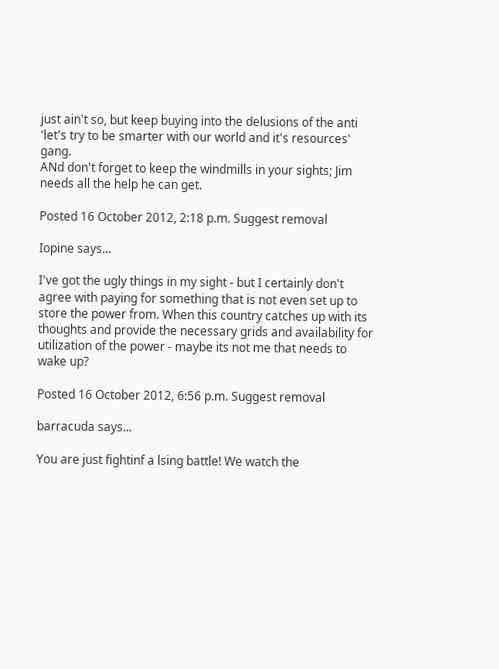just ain't so, but keep buying into the delusions of the anti 'let's try to be smarter with our world and it's resources' gang.
ANd don't forget to keep the windmills in your sights; Jim needs all the help he can get.

Posted 16 October 2012, 2:18 p.m. Suggest removal

Iopine says...

I've got the ugly things in my sight - but I certainly don't agree with paying for something that is not even set up to store the power from. When this country catches up with its thoughts and provide the necessary grids and availability for utilization of the power - maybe its not me that needs to wake up?

Posted 16 October 2012, 6:56 p.m. Suggest removal

barracuda says...

You are just fightinf a lsing battle! We watch the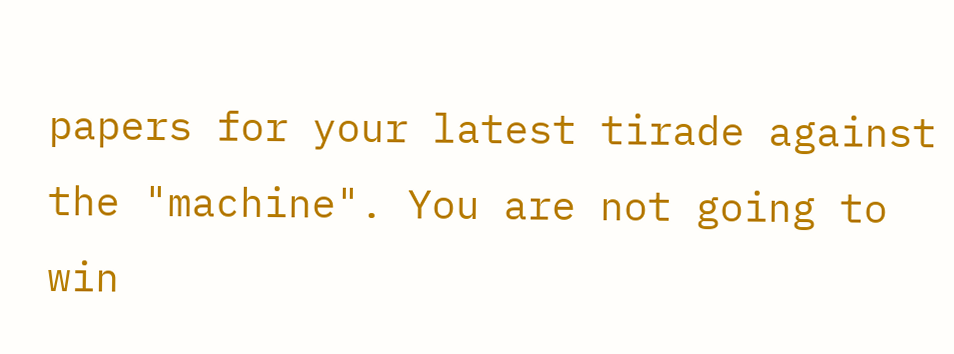papers for your latest tirade against the "machine". You are not going to win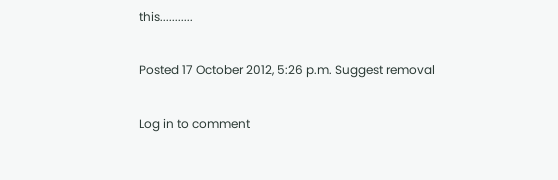this...........

Posted 17 October 2012, 5:26 p.m. Suggest removal

Log in to comment